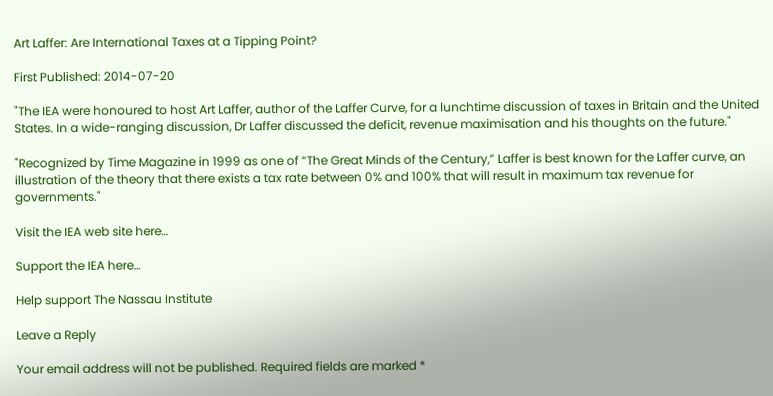Art Laffer: Are International Taxes at a Tipping Point?

First Published: 2014-07-20

"The IEA were honoured to host Art Laffer, author of the Laffer Curve, for a lunchtime discussion of taxes in Britain and the United States. In a wide-ranging discussion, Dr Laffer discussed the deficit, revenue maximisation and his thoughts on the future."

"Recognized by Time Magazine in 1999 as one of “The Great Minds of the Century,” Laffer is best known for the Laffer curve, an illustration of the theory that there exists a tax rate between 0% and 100% that will result in maximum tax revenue for governments."

Visit the IEA web site here…

Support the IEA here…

Help support The Nassau Institute

Leave a Reply

Your email address will not be published. Required fields are marked *